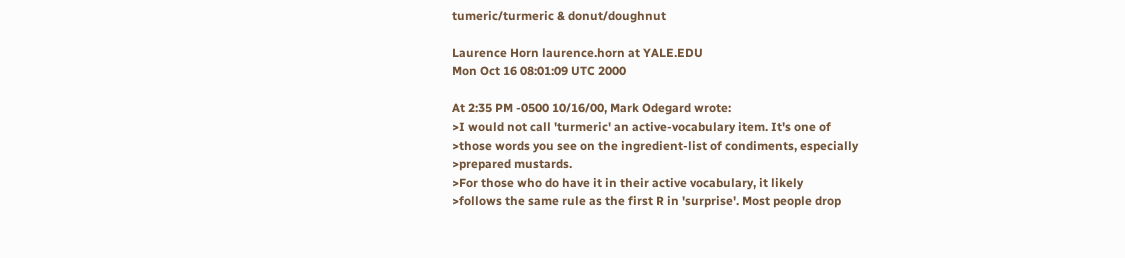tumeric/turmeric & donut/doughnut

Laurence Horn laurence.horn at YALE.EDU
Mon Oct 16 08:01:09 UTC 2000

At 2:35 PM -0500 10/16/00, Mark Odegard wrote:
>I would not call 'turmeric' an active-vocabulary item. It's one of
>those words you see on the ingredient-list of condiments, especially
>prepared mustards.
>For those who do have it in their active vocabulary, it likely
>follows the same rule as the first R in 'surprise'. Most people drop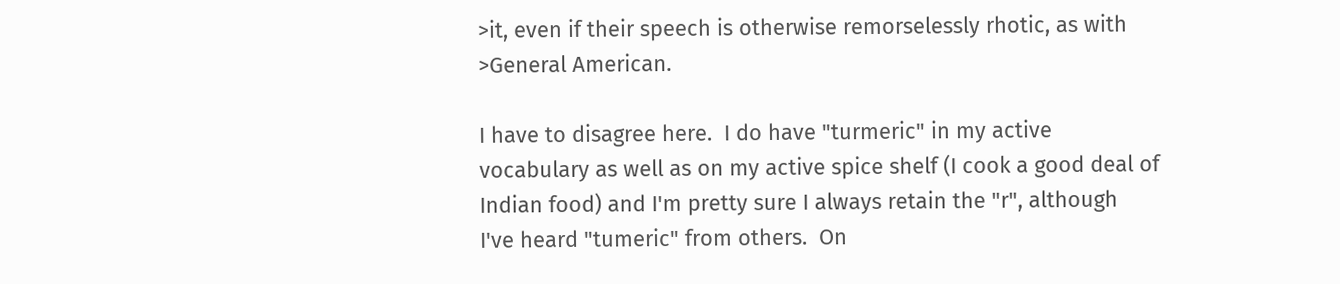>it, even if their speech is otherwise remorselessly rhotic, as with
>General American.

I have to disagree here.  I do have "turmeric" in my active
vocabulary as well as on my active spice shelf (I cook a good deal of
Indian food) and I'm pretty sure I always retain the "r", although
I've heard "tumeric" from others.  On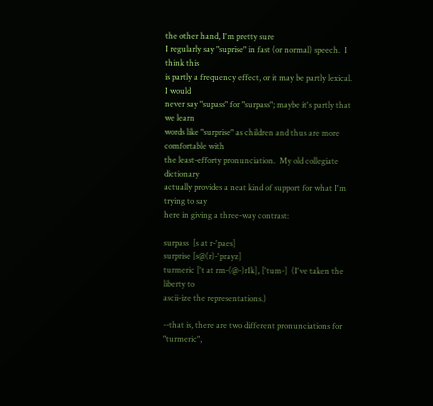the other hand, I'm pretty sure
I regularly say "suprise" in fast (or normal) speech.  I think this
is partly a frequency effect, or it may be partly lexical.  I would
never say "supass" for "surpass"; maybe it's partly that we learn
words like "surprise" as children and thus are more comfortable with
the least-efforty pronunciation.  My old collegiate dictionary
actually provides a neat kind of support for what I'm trying to say
here in giving a three-way contrast:

surpass  [s at r-'paes]
surprise [s@(r)-'prayz]
turmeric ['t at rm-(@-)rIk], ['tum-]  (I've taken the liberty to
ascii-ize the representations.)

--that is, there are two different pronunciations for "turmeric",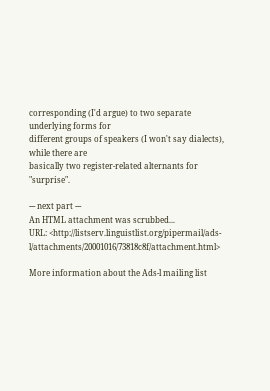corresponding (I'd argue) to two separate underlying forms for
different groups of speakers (I won't say dialects), while there are
basically two register-related alternants for "surprise".

--- next part ---
An HTML attachment was scrubbed...
URL: <http://listserv.linguistlist.org/pipermail/ads-l/attachments/20001016/73818c8f/attachment.html>

More information about the Ads-l mailing list